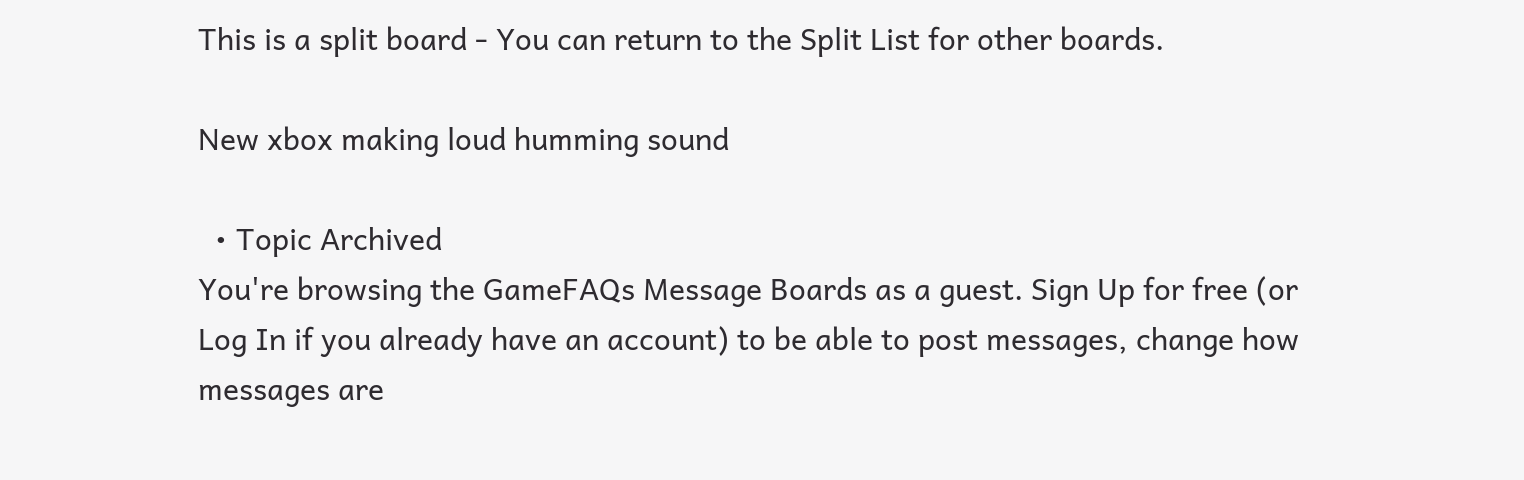This is a split board - You can return to the Split List for other boards.

New xbox making loud humming sound

  • Topic Archived
You're browsing the GameFAQs Message Boards as a guest. Sign Up for free (or Log In if you already have an account) to be able to post messages, change how messages are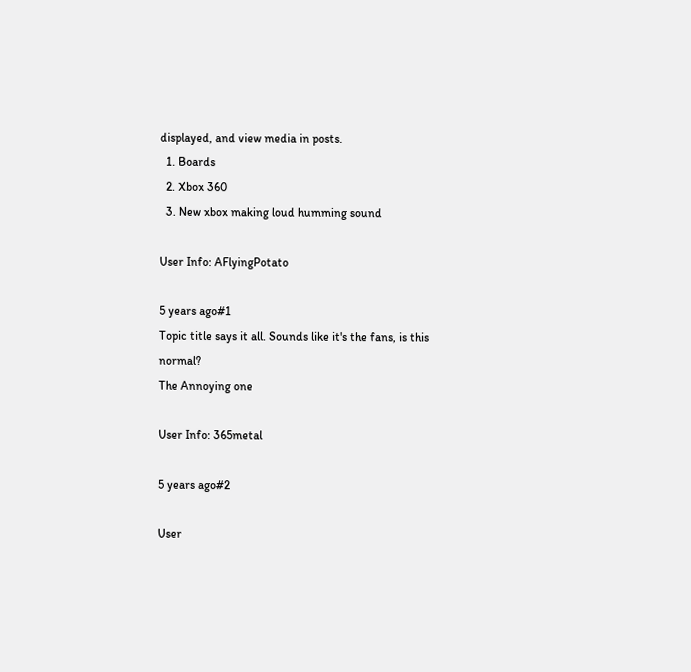displayed, and view media in posts.
  1. Boards
  2. Xbox 360
  3. New xbox making loud humming sound

User Info: AFlyingPotato

5 years ago#1
Topic title says it all. Sounds like it's the fans, is this normal?
The Annoying one

User Info: 365metal

5 years ago#2

User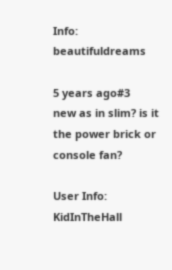Info: beautifuldreams

5 years ago#3
new as in slim? is it the power brick or console fan?

User Info: KidInTheHall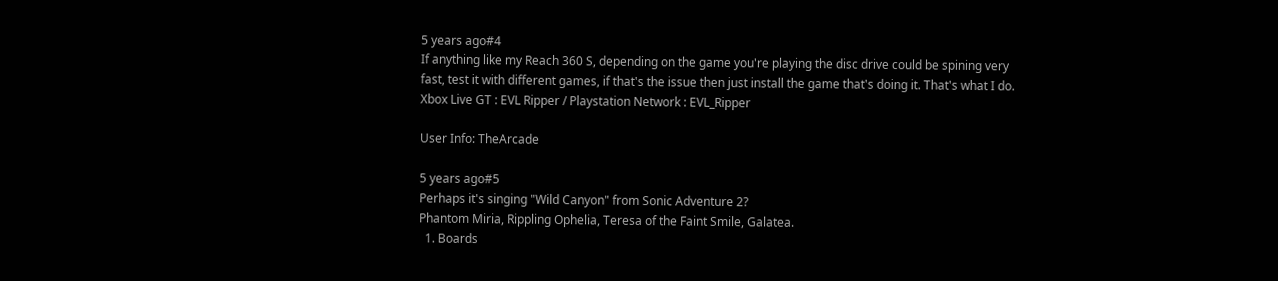5 years ago#4
If anything like my Reach 360 S, depending on the game you're playing the disc drive could be spining very fast, test it with different games, if that's the issue then just install the game that's doing it. That's what I do.
Xbox Live GT : EVL Ripper / Playstation Network : EVL_Ripper

User Info: TheArcade

5 years ago#5
Perhaps it's singing "Wild Canyon" from Sonic Adventure 2?
Phantom Miria, Rippling Ophelia, Teresa of the Faint Smile, Galatea.
  1. Boards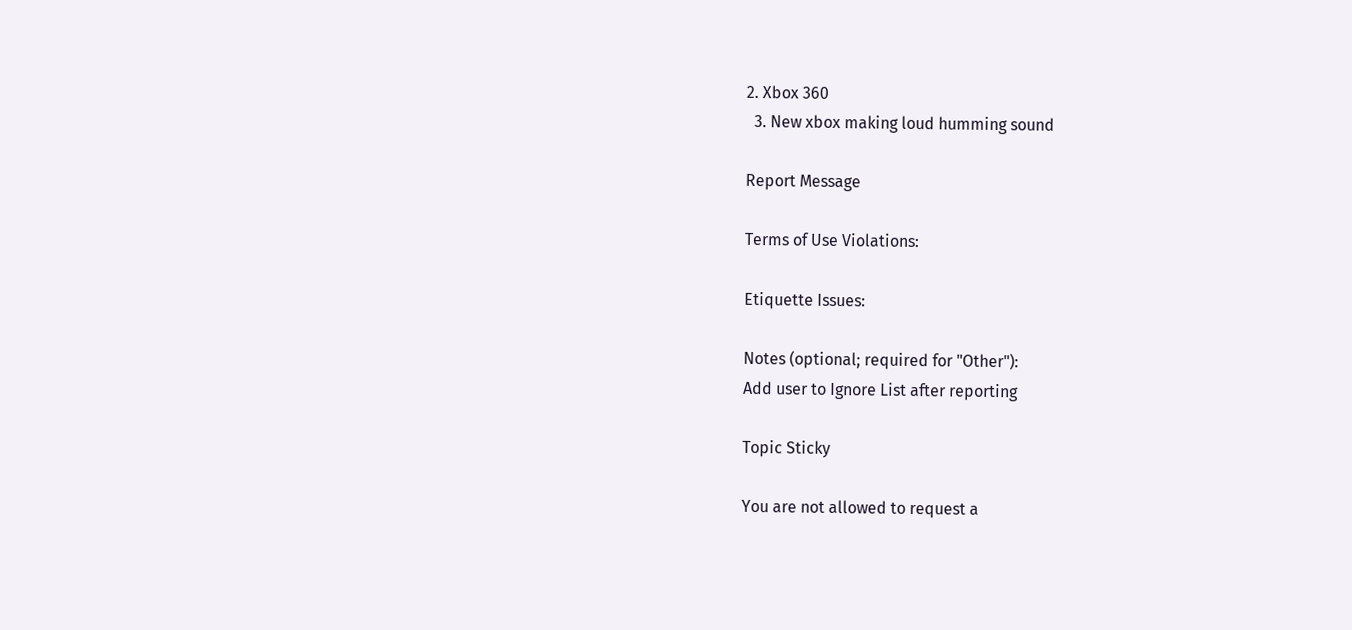2. Xbox 360
  3. New xbox making loud humming sound

Report Message

Terms of Use Violations:

Etiquette Issues:

Notes (optional; required for "Other"):
Add user to Ignore List after reporting

Topic Sticky

You are not allowed to request a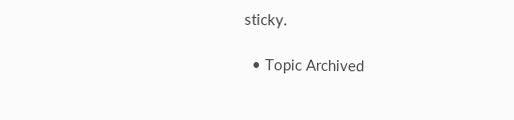sticky.

  • Topic Archived